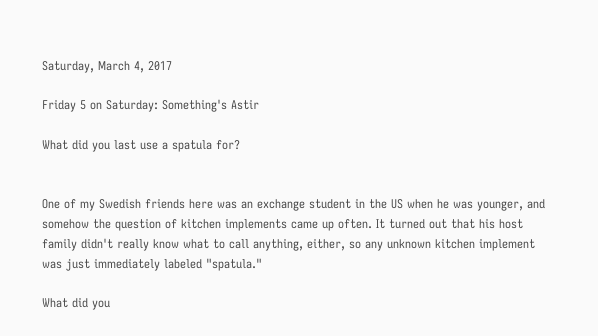Saturday, March 4, 2017

Friday 5 on Saturday: Something's Astir

What did you last use a spatula for?


One of my Swedish friends here was an exchange student in the US when he was younger, and somehow the question of kitchen implements came up often. It turned out that his host family didn't really know what to call anything, either, so any unknown kitchen implement was just immediately labeled "spatula."

What did you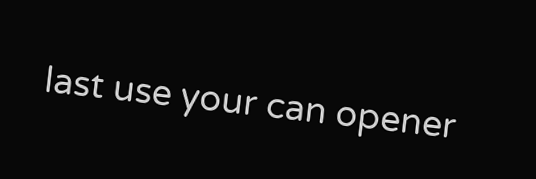last use your can opener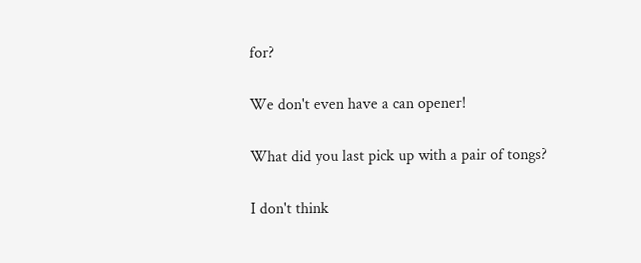for?

We don't even have a can opener!

What did you last pick up with a pair of tongs?

I don't think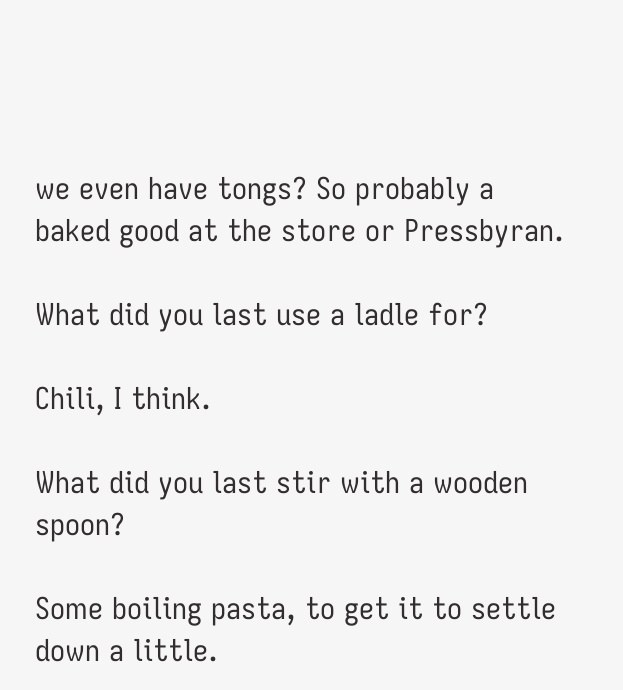we even have tongs? So probably a baked good at the store or Pressbyran.

What did you last use a ladle for?

Chili, I think.

What did you last stir with a wooden spoon?

Some boiling pasta, to get it to settle down a little.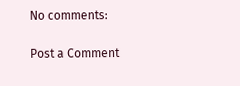No comments:

Post a Comment